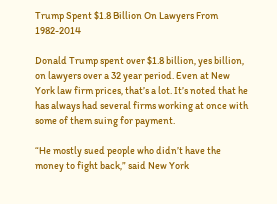Trump Spent $1.8 Billion On Lawyers From 1982-2014

Donald Trump spent over $1.8 billion, yes billion,  on lawyers over a 32 year period. Even at New York law firm prices, that’s a lot. It’s noted that he has always had several firms working at once with some of them suing for payment.

“He mostly sued people who didn’t have the money to fight back,” said New York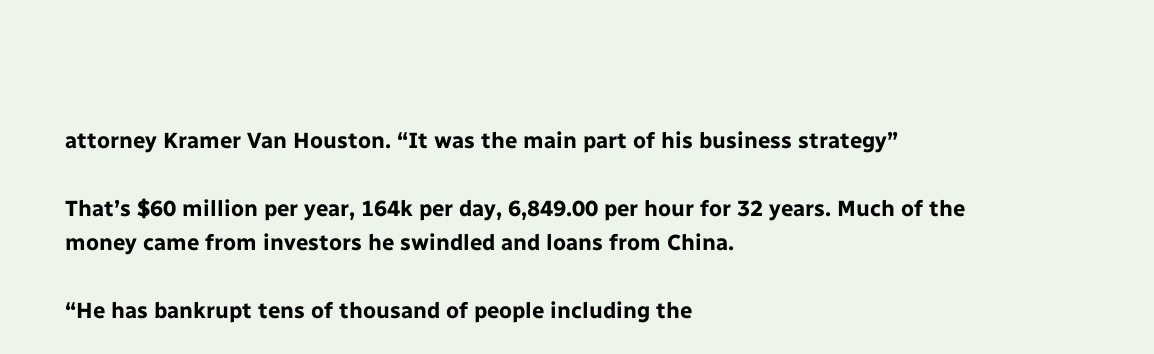attorney Kramer Van Houston. “It was the main part of his business strategy”

That’s $60 million per year, 164k per day, 6,849.00 per hour for 32 years. Much of the money came from investors he swindled and loans from China.

“He has bankrupt tens of thousand of people including the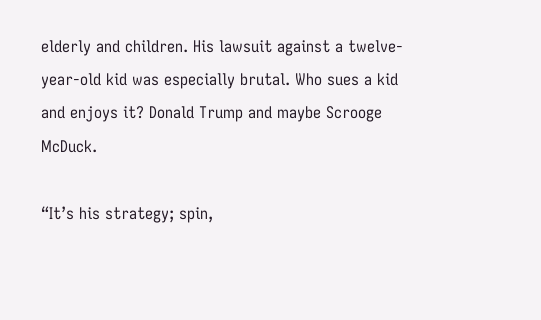elderly and children. His lawsuit against a twelve-year-old kid was especially brutal. Who sues a kid and enjoys it? Donald Trump and maybe Scrooge McDuck.

“It’s his strategy; spin,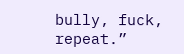bully, fuck, repeat.”